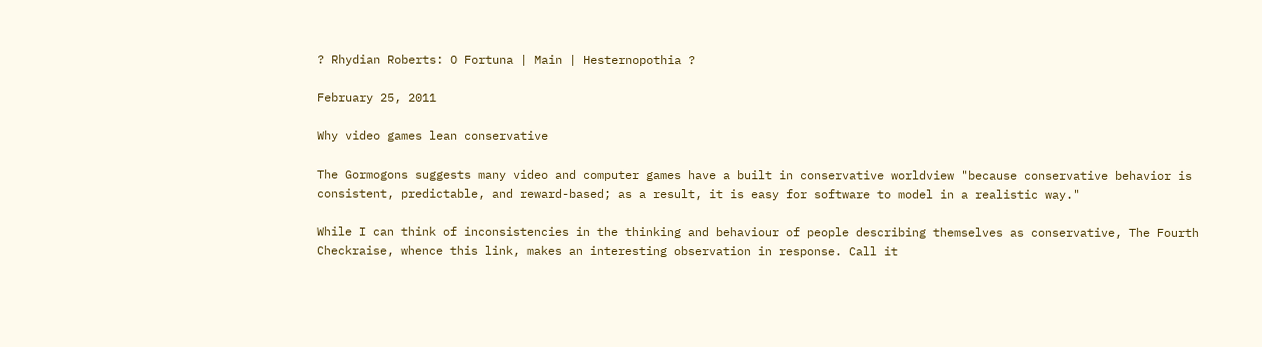? Rhydian Roberts: O Fortuna | Main | Hesternopothia ?

February 25, 2011

Why video games lean conservative

The Gormogons suggests many video and computer games have a built in conservative worldview "because conservative behavior is consistent, predictable, and reward-based; as a result, it is easy for software to model in a realistic way."

While I can think of inconsistencies in the thinking and behaviour of people describing themselves as conservative, The Fourth Checkraise, whence this link, makes an interesting observation in response. Call it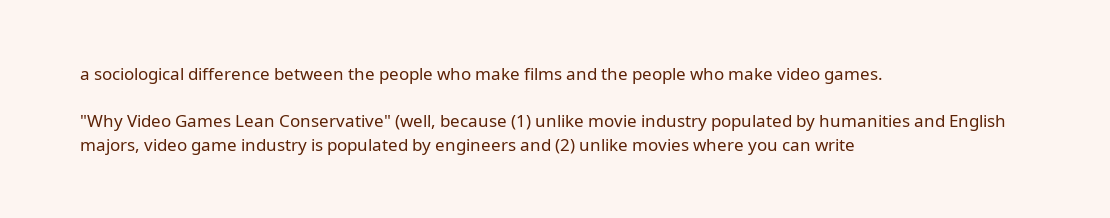a sociological difference between the people who make films and the people who make video games.

"Why Video Games Lean Conservative" (well, because (1) unlike movie industry populated by humanities and English majors, video game industry is populated by engineers and (2) unlike movies where you can write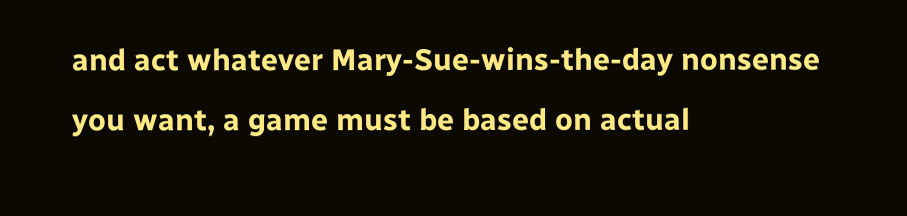and act whatever Mary-Sue-wins-the-day nonsense you want, a game must be based on actual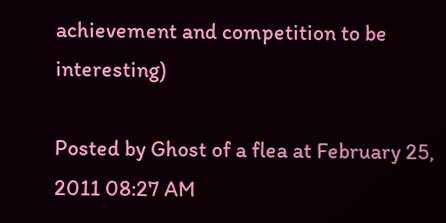achievement and competition to be interesting)

Posted by Ghost of a flea at February 25, 2011 08:27 AM